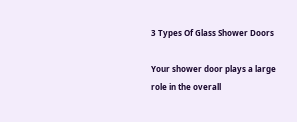3 Types Of Glass Shower Doors

Your shower door plays a large role in the overall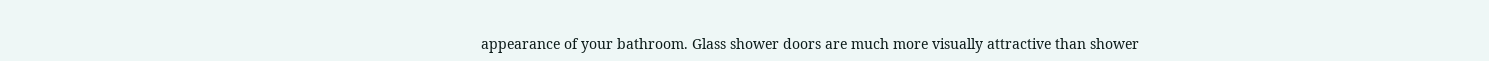appearance of your bathroom. Glass shower doors are much more visually attractive than shower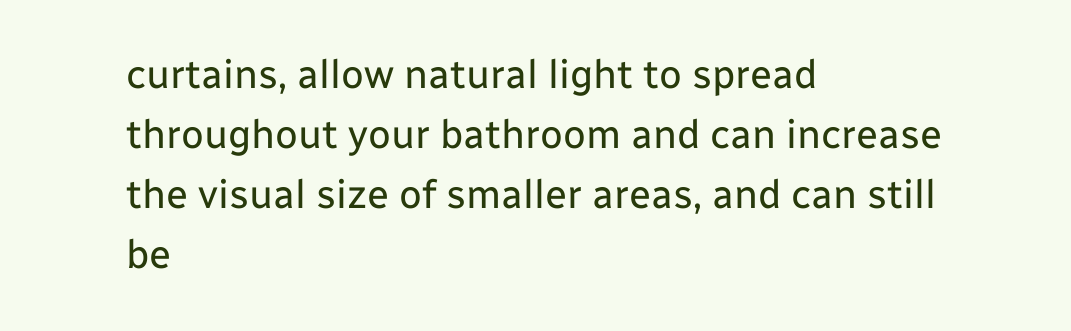curtains, allow natural light to spread throughout your bathroom and can increase the visual size of smaller areas, and can still be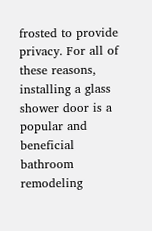frosted to provide privacy. For all of these reasons, installing a glass shower door is a popular and beneficial bathroom remodeling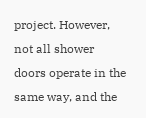project. However, not all shower doors operate in the same way, and the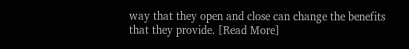way that they open and close can change the benefits that they provide. [Read More]